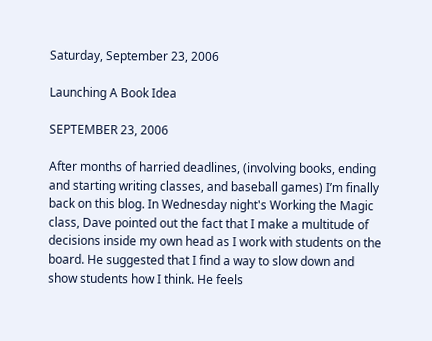Saturday, September 23, 2006

Launching A Book Idea

SEPTEMBER 23, 2006

After months of harried deadlines, (involving books, ending and starting writing classes, and baseball games) I’m finally back on this blog. In Wednesday night's Working the Magic class, Dave pointed out the fact that I make a multitude of decisions inside my own head as I work with students on the board. He suggested that I find a way to slow down and show students how I think. He feels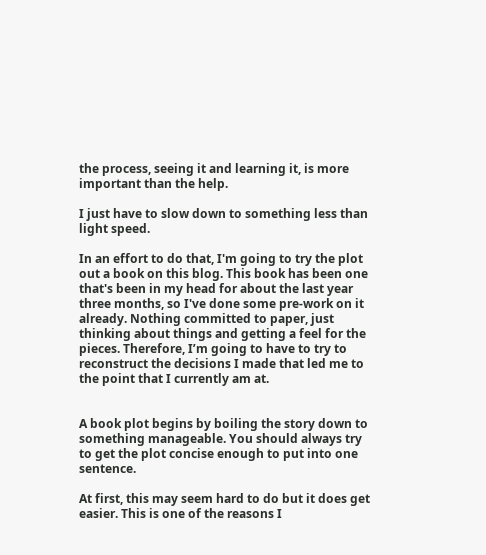the process, seeing it and learning it, is more important than the help.

I just have to slow down to something less than light speed.

In an effort to do that, I'm going to try the plot out a book on this blog. This book has been one that's been in my head for about the last year three months, so I've done some pre-work on it already. Nothing committed to paper, just thinking about things and getting a feel for the pieces. Therefore, I’m going to have to try to reconstruct the decisions I made that led me to the point that I currently am at.


A book plot begins by boiling the story down to something manageable. You should always try to get the plot concise enough to put into one sentence.

At first, this may seem hard to do but it does get easier. This is one of the reasons I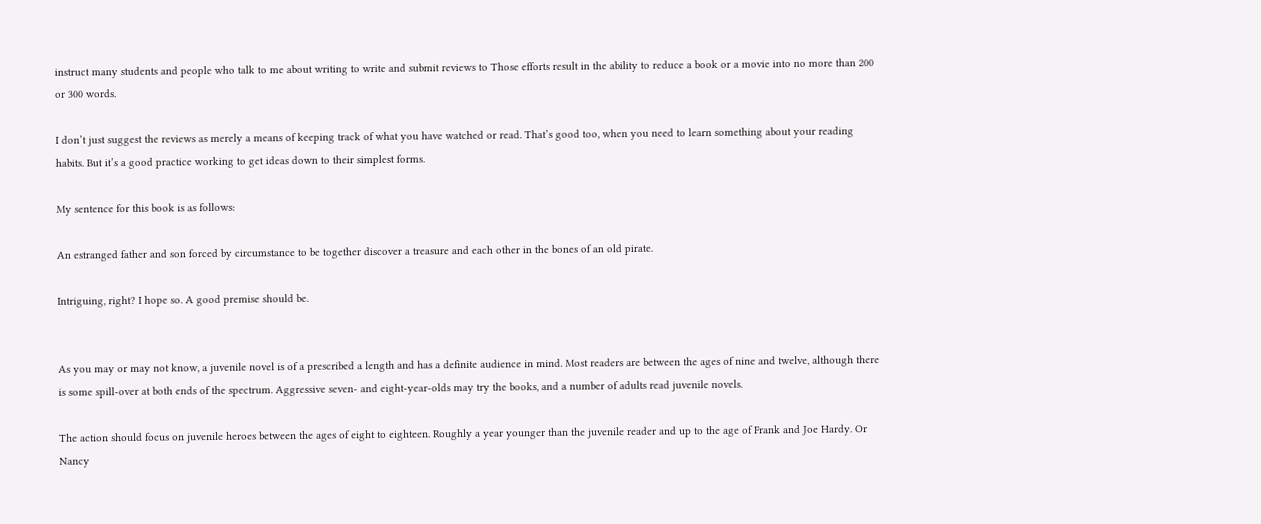instruct many students and people who talk to me about writing to write and submit reviews to Those efforts result in the ability to reduce a book or a movie into no more than 200 or 300 words.

I don’t just suggest the reviews as merely a means of keeping track of what you have watched or read. That’s good too, when you need to learn something about your reading habits. But it’s a good practice working to get ideas down to their simplest forms.

My sentence for this book is as follows:

An estranged father and son forced by circumstance to be together discover a treasure and each other in the bones of an old pirate.

Intriguing, right? I hope so. A good premise should be.


As you may or may not know, a juvenile novel is of a prescribed a length and has a definite audience in mind. Most readers are between the ages of nine and twelve, although there is some spill-over at both ends of the spectrum. Aggressive seven- and eight-year-olds may try the books, and a number of adults read juvenile novels.

The action should focus on juvenile heroes between the ages of eight to eighteen. Roughly a year younger than the juvenile reader and up to the age of Frank and Joe Hardy. Or Nancy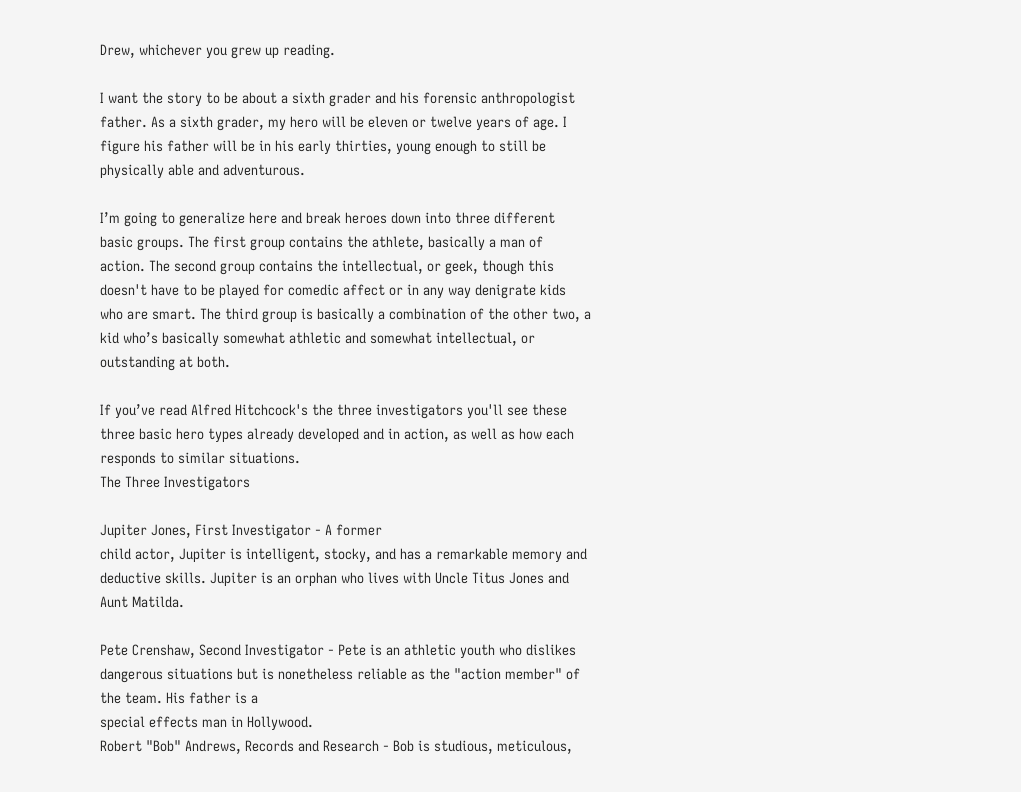Drew, whichever you grew up reading.

I want the story to be about a sixth grader and his forensic anthropologist father. As a sixth grader, my hero will be eleven or twelve years of age. I figure his father will be in his early thirties, young enough to still be physically able and adventurous.

I’m going to generalize here and break heroes down into three different basic groups. The first group contains the athlete, basically a man of action. The second group contains the intellectual, or geek, though this doesn't have to be played for comedic affect or in any way denigrate kids who are smart. The third group is basically a combination of the other two, a kid who’s basically somewhat athletic and somewhat intellectual, or outstanding at both.

If you’ve read Alfred Hitchcock's the three investigators you'll see these three basic hero types already developed and in action, as well as how each responds to similar situations.
The Three Investigators

Jupiter Jones, First Investigator - A former
child actor, Jupiter is intelligent, stocky, and has a remarkable memory and deductive skills. Jupiter is an orphan who lives with Uncle Titus Jones and Aunt Matilda.

Pete Crenshaw, Second Investigator - Pete is an athletic youth who dislikes dangerous situations but is nonetheless reliable as the "action member" of the team. His father is a
special effects man in Hollywood.
Robert "Bob" Andrews, Records and Research - Bob is studious, meticulous,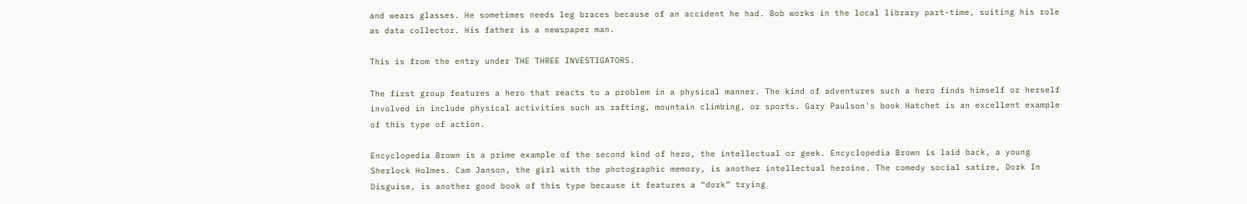and wears glasses. He sometimes needs leg braces because of an accident he had. Bob works in the local library part-time, suiting his role as data collector. His father is a newspaper man.

This is from the entry under THE THREE INVESTIGATORS.

The first group features a hero that reacts to a problem in a physical manner. The kind of adventures such a hero finds himself or herself involved in include physical activities such as rafting, mountain climbing, or sports. Gary Paulson's book Hatchet is an excellent example of this type of action.

Encyclopedia Brown is a prime example of the second kind of hero, the intellectual or geek. Encyclopedia Brown is laid back, a young Sherlock Holmes. Cam Janson, the girl with the photographic memory, is another intellectual heroine. The comedy social satire, Dork In Disguise, is another good book of this type because it features a “dork” trying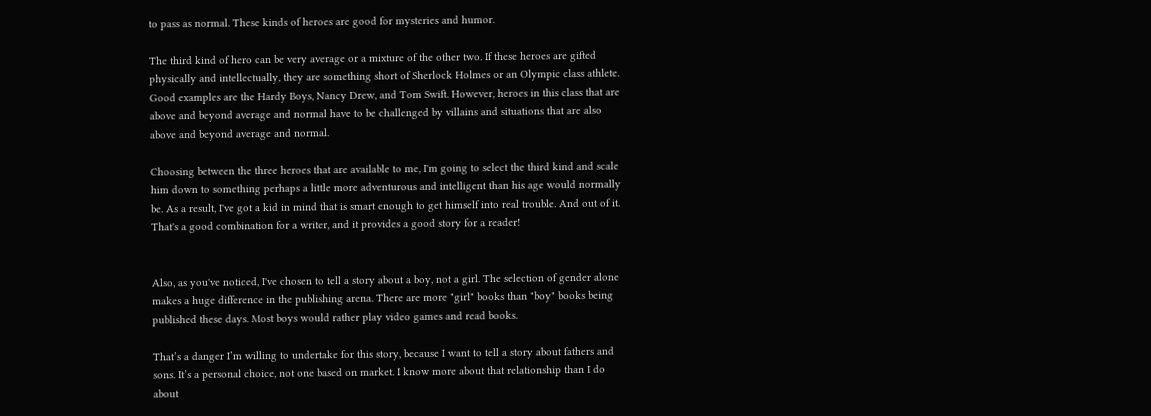to pass as normal. These kinds of heroes are good for mysteries and humor.

The third kind of hero can be very average or a mixture of the other two. If these heroes are gifted physically and intellectually, they are something short of Sherlock Holmes or an Olympic class athlete. Good examples are the Hardy Boys, Nancy Drew, and Tom Swift. However, heroes in this class that are above and beyond average and normal have to be challenged by villains and situations that are also above and beyond average and normal.

Choosing between the three heroes that are available to me, I'm going to select the third kind and scale him down to something perhaps a little more adventurous and intelligent than his age would normally be. As a result, I've got a kid in mind that is smart enough to get himself into real trouble. And out of it. That's a good combination for a writer, and it provides a good story for a reader!


Also, as you've noticed, I've chosen to tell a story about a boy, not a girl. The selection of gender alone makes a huge difference in the publishing arena. There are more "girl" books than "boy" books being published these days. Most boys would rather play video games and read books.

That’s a danger I’m willing to undertake for this story, because I want to tell a story about fathers and sons. It’s a personal choice, not one based on market. I know more about that relationship than I do about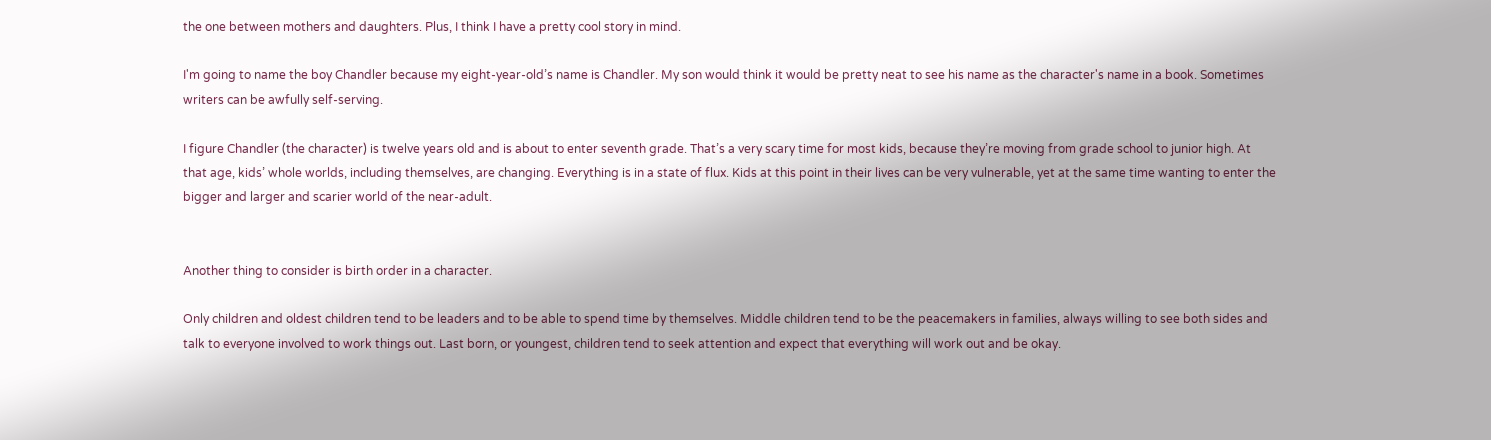the one between mothers and daughters. Plus, I think I have a pretty cool story in mind.

I'm going to name the boy Chandler because my eight-year-old’s name is Chandler. My son would think it would be pretty neat to see his name as the character's name in a book. Sometimes writers can be awfully self-serving.

I figure Chandler (the character) is twelve years old and is about to enter seventh grade. That’s a very scary time for most kids, because they’re moving from grade school to junior high. At that age, kids’ whole worlds, including themselves, are changing. Everything is in a state of flux. Kids at this point in their lives can be very vulnerable, yet at the same time wanting to enter the bigger and larger and scarier world of the near-adult.


Another thing to consider is birth order in a character.

Only children and oldest children tend to be leaders and to be able to spend time by themselves. Middle children tend to be the peacemakers in families, always willing to see both sides and talk to everyone involved to work things out. Last born, or youngest, children tend to seek attention and expect that everything will work out and be okay.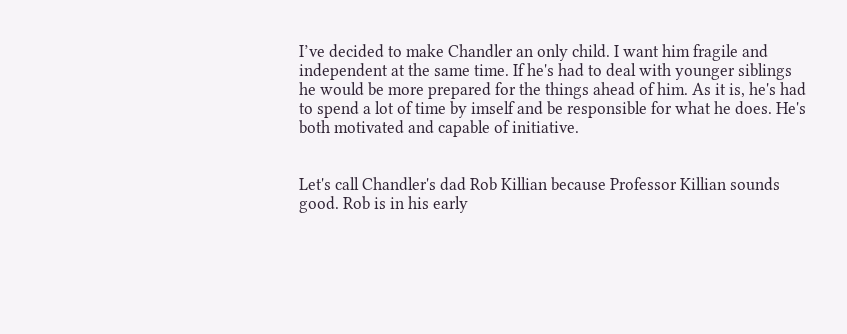I’ve decided to make Chandler an only child. I want him fragile and independent at the same time. If he's had to deal with younger siblings he would be more prepared for the things ahead of him. As it is, he's had to spend a lot of time by imself and be responsible for what he does. He's both motivated and capable of initiative.


Let's call Chandler's dad Rob Killian because Professor Killian sounds good. Rob is in his early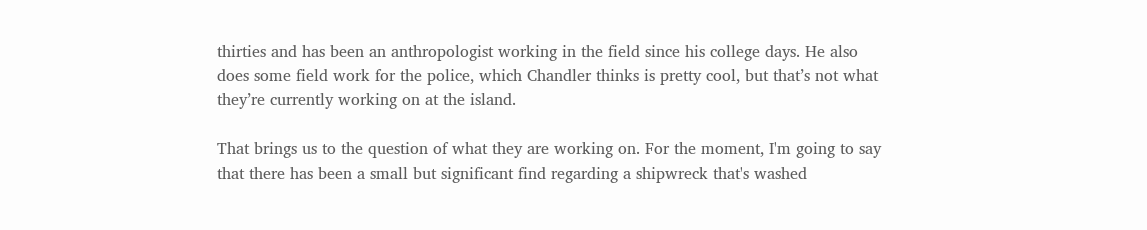thirties and has been an anthropologist working in the field since his college days. He also does some field work for the police, which Chandler thinks is pretty cool, but that’s not what they’re currently working on at the island.

That brings us to the question of what they are working on. For the moment, I'm going to say that there has been a small but significant find regarding a shipwreck that's washed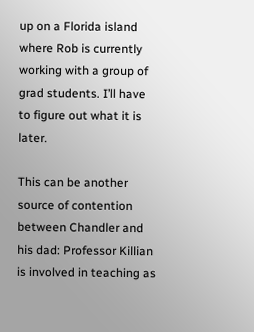up on a Florida island where Rob is currently working with a group of grad students. I’ll have to figure out what it is later.

This can be another source of contention between Chandler and his dad: Professor Killian is involved in teaching as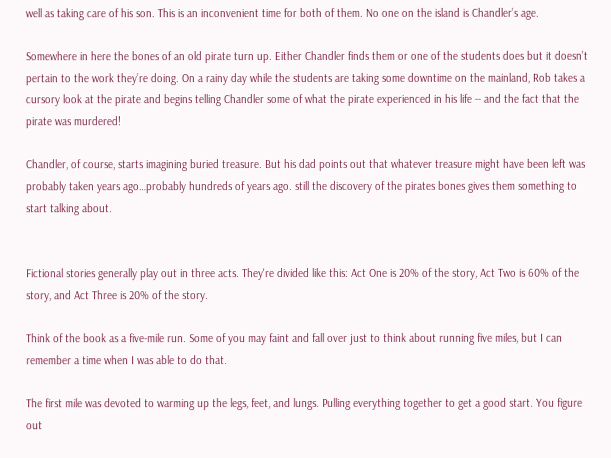well as taking care of his son. This is an inconvenient time for both of them. No one on the island is Chandler’s age.

Somewhere in here the bones of an old pirate turn up. Either Chandler finds them or one of the students does but it doesn’t pertain to the work they’re doing. On a rainy day while the students are taking some downtime on the mainland, Rob takes a cursory look at the pirate and begins telling Chandler some of what the pirate experienced in his life -- and the fact that the pirate was murdered!

Chandler, of course, starts imagining buried treasure. But his dad points out that whatever treasure might have been left was probably taken years ago…probably hundreds of years ago. still the discovery of the pirates bones gives them something to start talking about.


Fictional stories generally play out in three acts. They're divided like this: Act One is 20% of the story, Act Two is 60% of the story, and Act Three is 20% of the story.

Think of the book as a five-mile run. Some of you may faint and fall over just to think about running five miles, but I can remember a time when I was able to do that.

The first mile was devoted to warming up the legs, feet, and lungs. Pulling everything together to get a good start. You figure out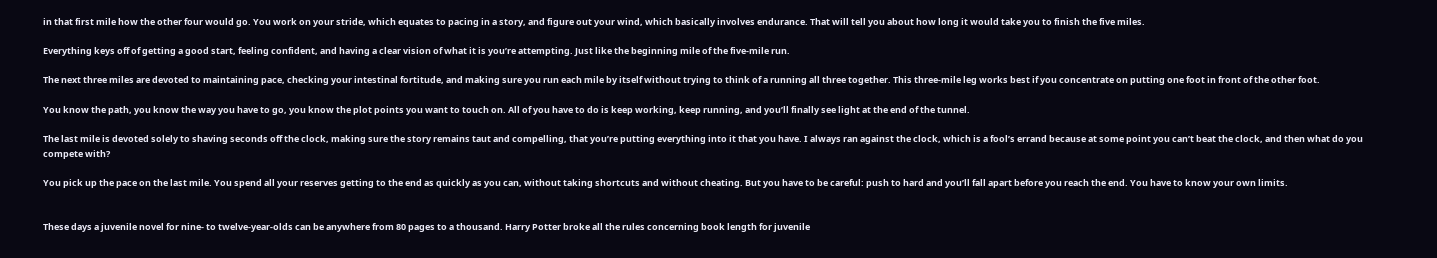in that first mile how the other four would go. You work on your stride, which equates to pacing in a story, and figure out your wind, which basically involves endurance. That will tell you about how long it would take you to finish the five miles.

Everything keys off of getting a good start, feeling confident, and having a clear vision of what it is you’re attempting. Just like the beginning mile of the five-mile run.

The next three miles are devoted to maintaining pace, checking your intestinal fortitude, and making sure you run each mile by itself without trying to think of a running all three together. This three-mile leg works best if you concentrate on putting one foot in front of the other foot.

You know the path, you know the way you have to go, you know the plot points you want to touch on. All of you have to do is keep working, keep running, and you’ll finally see light at the end of the tunnel.

The last mile is devoted solely to shaving seconds off the clock, making sure the story remains taut and compelling, that you’re putting everything into it that you have. I always ran against the clock, which is a fool’s errand because at some point you can’t beat the clock, and then what do you compete with?

You pick up the pace on the last mile. You spend all your reserves getting to the end as quickly as you can, without taking shortcuts and without cheating. But you have to be careful: push to hard and you’ll fall apart before you reach the end. You have to know your own limits.


These days a juvenile novel for nine- to twelve-year-olds can be anywhere from 80 pages to a thousand. Harry Potter broke all the rules concerning book length for juvenile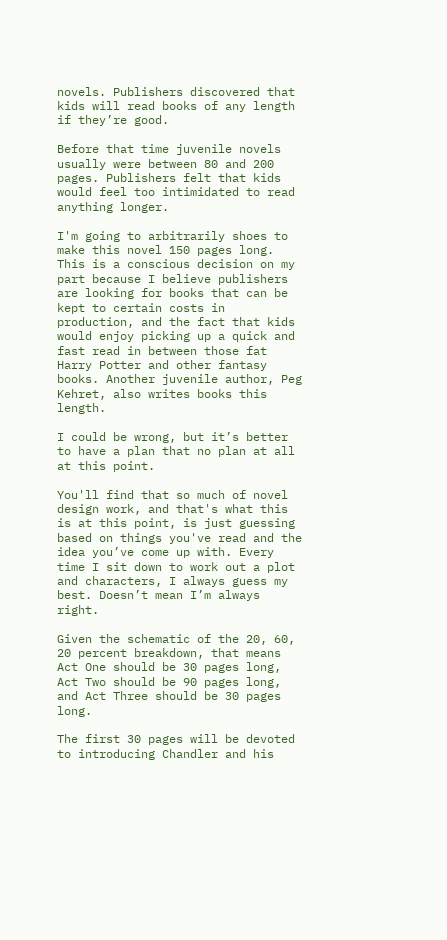novels. Publishers discovered that kids will read books of any length if they’re good.

Before that time juvenile novels usually were between 80 and 200 pages. Publishers felt that kids would feel too intimidated to read anything longer.

I'm going to arbitrarily shoes to make this novel 150 pages long. This is a conscious decision on my part because I believe publishers are looking for books that can be kept to certain costs in production, and the fact that kids would enjoy picking up a quick and fast read in between those fat Harry Potter and other fantasy books. Another juvenile author, Peg Kehret, also writes books this length.

I could be wrong, but it’s better to have a plan that no plan at all at this point.

You'll find that so much of novel design work, and that's what this is at this point, is just guessing based on things you've read and the idea you’ve come up with. Every time I sit down to work out a plot and characters, I always guess my best. Doesn’t mean I’m always right.

Given the schematic of the 20, 60, 20 percent breakdown, that means Act One should be 30 pages long, Act Two should be 90 pages long, and Act Three should be 30 pages long.

The first 30 pages will be devoted to introducing Chandler and his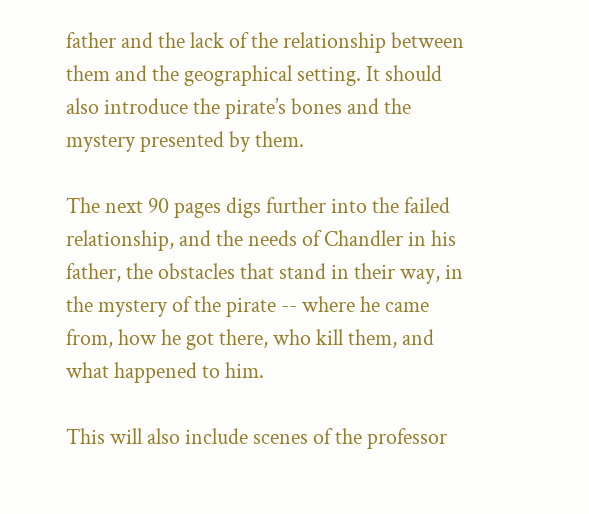father and the lack of the relationship between them and the geographical setting. It should also introduce the pirate’s bones and the mystery presented by them.

The next 90 pages digs further into the failed relationship, and the needs of Chandler in his father, the obstacles that stand in their way, in the mystery of the pirate -- where he came from, how he got there, who kill them, and what happened to him.

This will also include scenes of the professor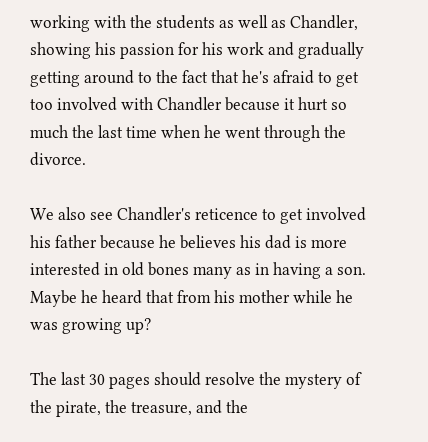working with the students as well as Chandler, showing his passion for his work and gradually getting around to the fact that he's afraid to get too involved with Chandler because it hurt so much the last time when he went through the divorce.

We also see Chandler's reticence to get involved his father because he believes his dad is more interested in old bones many as in having a son. Maybe he heard that from his mother while he was growing up?

The last 30 pages should resolve the mystery of the pirate, the treasure, and the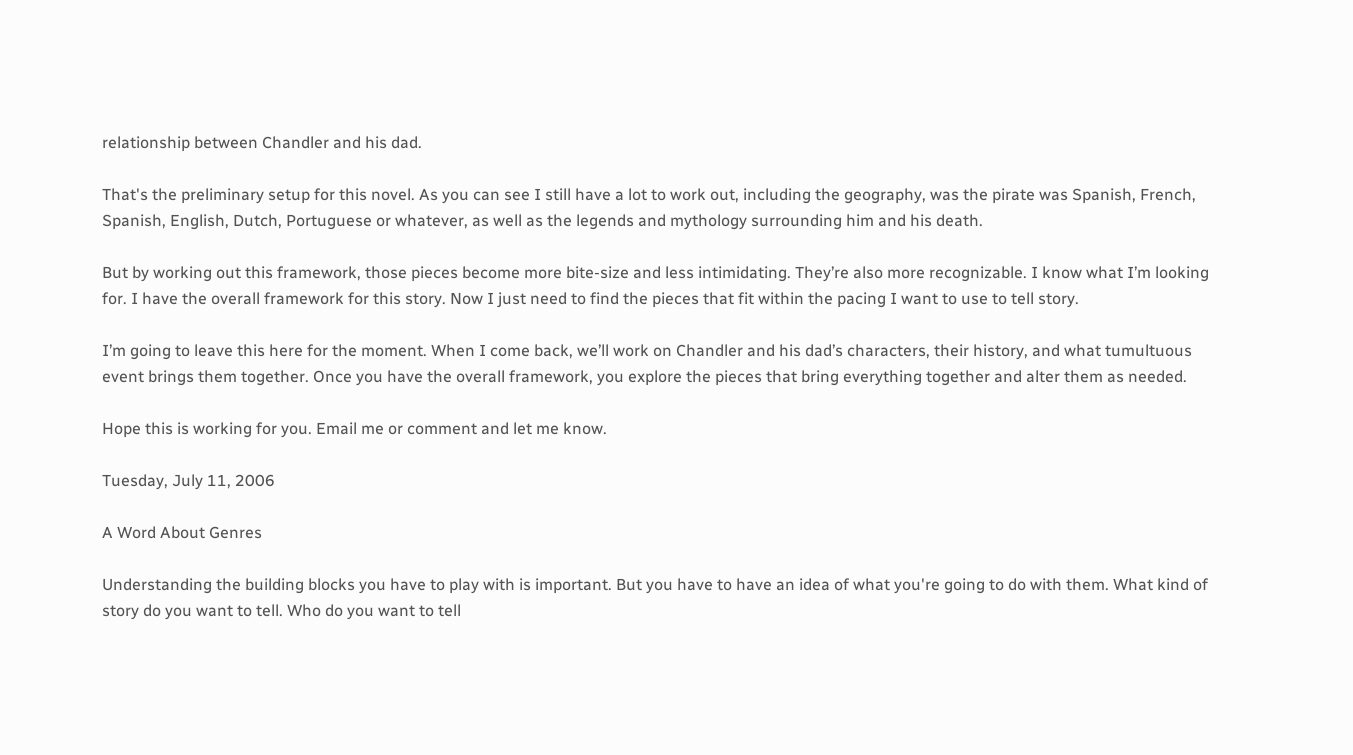relationship between Chandler and his dad.

That's the preliminary setup for this novel. As you can see I still have a lot to work out, including the geography, was the pirate was Spanish, French, Spanish, English, Dutch, Portuguese or whatever, as well as the legends and mythology surrounding him and his death.

But by working out this framework, those pieces become more bite-size and less intimidating. They’re also more recognizable. I know what I’m looking for. I have the overall framework for this story. Now I just need to find the pieces that fit within the pacing I want to use to tell story.

I’m going to leave this here for the moment. When I come back, we’ll work on Chandler and his dad’s characters, their history, and what tumultuous event brings them together. Once you have the overall framework, you explore the pieces that bring everything together and alter them as needed.

Hope this is working for you. Email me or comment and let me know.

Tuesday, July 11, 2006

A Word About Genres

Understanding the building blocks you have to play with is important. But you have to have an idea of what you're going to do with them. What kind of story do you want to tell. Who do you want to tell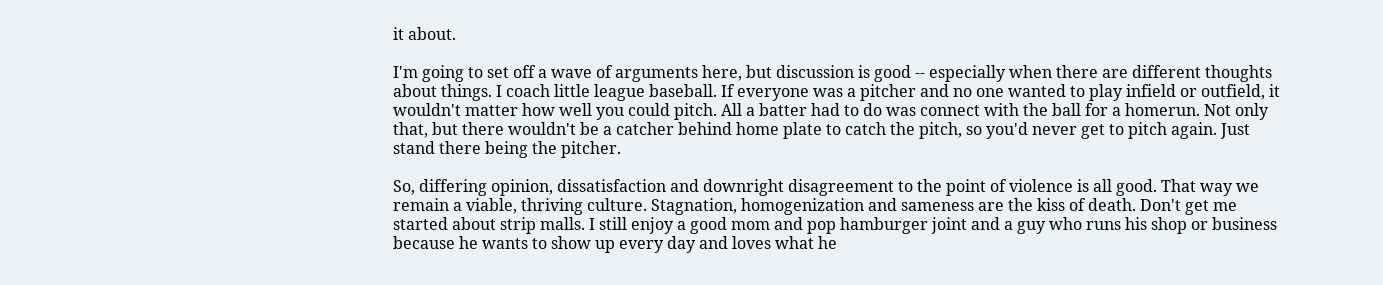it about.

I'm going to set off a wave of arguments here, but discussion is good -- especially when there are different thoughts about things. I coach little league baseball. If everyone was a pitcher and no one wanted to play infield or outfield, it wouldn't matter how well you could pitch. All a batter had to do was connect with the ball for a homerun. Not only that, but there wouldn't be a catcher behind home plate to catch the pitch, so you'd never get to pitch again. Just stand there being the pitcher.

So, differing opinion, dissatisfaction and downright disagreement to the point of violence is all good. That way we remain a viable, thriving culture. Stagnation, homogenization and sameness are the kiss of death. Don't get me started about strip malls. I still enjoy a good mom and pop hamburger joint and a guy who runs his shop or business because he wants to show up every day and loves what he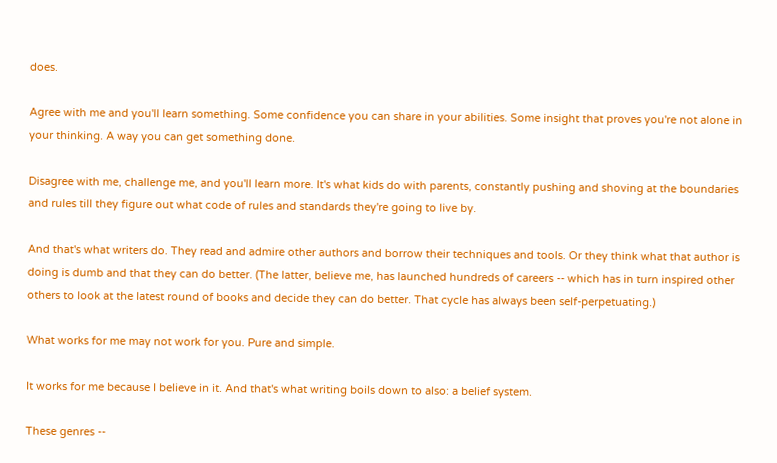does.

Agree with me and you'll learn something. Some confidence you can share in your abilities. Some insight that proves you're not alone in your thinking. A way you can get something done.

Disagree with me, challenge me, and you'll learn more. It's what kids do with parents, constantly pushing and shoving at the boundaries and rules till they figure out what code of rules and standards they're going to live by.

And that's what writers do. They read and admire other authors and borrow their techniques and tools. Or they think what that author is doing is dumb and that they can do better. (The latter, believe me, has launched hundreds of careers -- which has in turn inspired other others to look at the latest round of books and decide they can do better. That cycle has always been self-perpetuating.)

What works for me may not work for you. Pure and simple.

It works for me because I believe in it. And that's what writing boils down to also: a belief system.

These genres --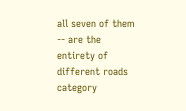all seven of them -- are the entirety of different roads category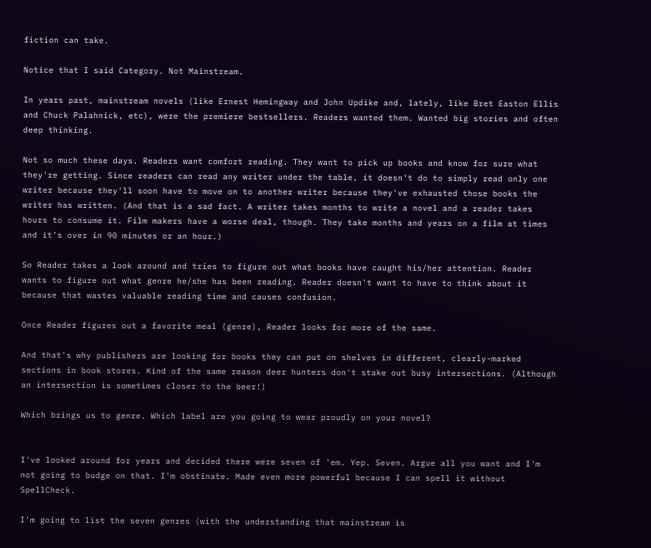fiction can take.

Notice that I said Category. Not Mainstream.

In years past, mainstream novels (like Ernest Hemingway and John Updike and, lately, like Bret Easton Ellis and Chuck Palahnick, etc), were the premiere bestsellers. Readers wanted them. Wanted big stories and often deep thinking.

Not so much these days. Readers want comfort reading. They want to pick up books and know for sure what they're getting. Since readers can read any writer under the table, it doesn't do to simply read only one writer because they'll soon have to move on to another writer because they've exhausted those books the writer has written. (And that is a sad fact. A writer takes months to write a novel and a reader takes hours to consume it. Film makers have a worse deal, though. They take months and years on a film at times and it's over in 90 minutes or an hour.)

So Reader takes a look around and tries to figure out what books have caught his/her attention. Reader wants to figure out what genre he/she has been reading. Reader doesn't want to have to think about it because that wastes valuable reading time and causes confusion.

Once Reader figures out a favorite meal (genre), Reader looks for more of the same.

And that's why publishers are looking for books they can put on shelves in different, clearly-marked sections in book stores. Kind of the same reason deer hunters don't stake out busy intersections. (Although an intersection is sometimes closer to the beer!)

Which brings us to genre. Which label are you going to wear proudly on your novel?


I've looked around for years and decided there were seven of 'em. Yep. Seven. Argue all you want and I'm not going to budge on that. I'm obstinate. Made even more powerful because I can spell it without SpellCheck.

I'm going to list the seven genres (with the understanding that mainstream is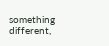something different,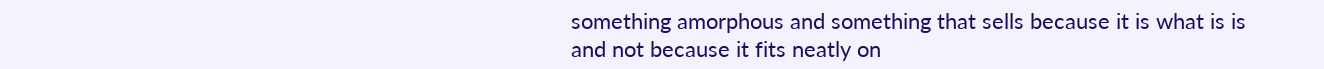something amorphous and something that sells because it is what is is and not because it fits neatly on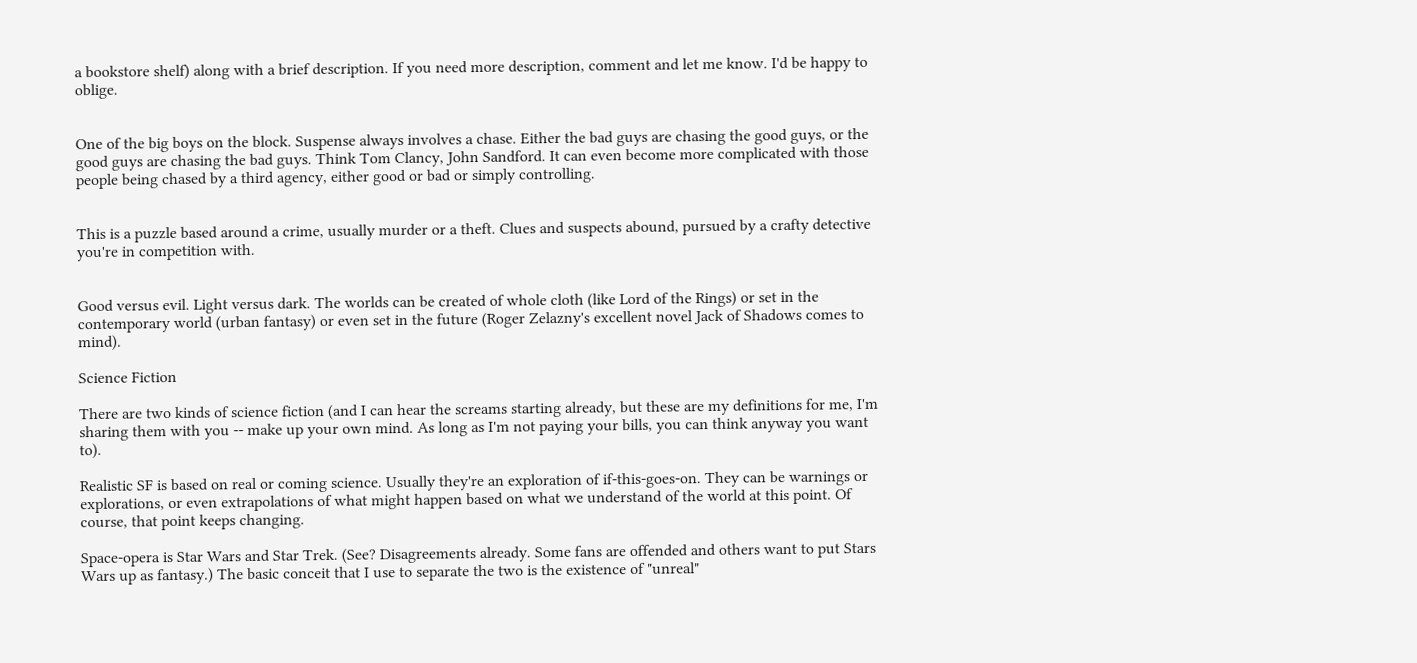a bookstore shelf) along with a brief description. If you need more description, comment and let me know. I'd be happy to oblige.


One of the big boys on the block. Suspense always involves a chase. Either the bad guys are chasing the good guys, or the good guys are chasing the bad guys. Think Tom Clancy, John Sandford. It can even become more complicated with those people being chased by a third agency, either good or bad or simply controlling.


This is a puzzle based around a crime, usually murder or a theft. Clues and suspects abound, pursued by a crafty detective you're in competition with.


Good versus evil. Light versus dark. The worlds can be created of whole cloth (like Lord of the Rings) or set in the contemporary world (urban fantasy) or even set in the future (Roger Zelazny's excellent novel Jack of Shadows comes to mind).

Science Fiction

There are two kinds of science fiction (and I can hear the screams starting already, but these are my definitions for me, I'm sharing them with you -- make up your own mind. As long as I'm not paying your bills, you can think anyway you want to).

Realistic SF is based on real or coming science. Usually they're an exploration of if-this-goes-on. They can be warnings or explorations, or even extrapolations of what might happen based on what we understand of the world at this point. Of course, that point keeps changing.

Space-opera is Star Wars and Star Trek. (See? Disagreements already. Some fans are offended and others want to put Stars Wars up as fantasy.) The basic conceit that I use to separate the two is the existence of "unreal"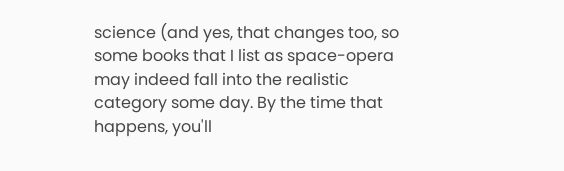science (and yes, that changes too, so some books that I list as space-opera may indeed fall into the realistic category some day. By the time that happens, you'll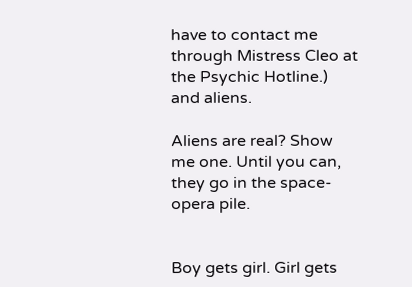have to contact me through Mistress Cleo at the Psychic Hotline.) and aliens.

Aliens are real? Show me one. Until you can, they go in the space-opera pile.


Boy gets girl. Girl gets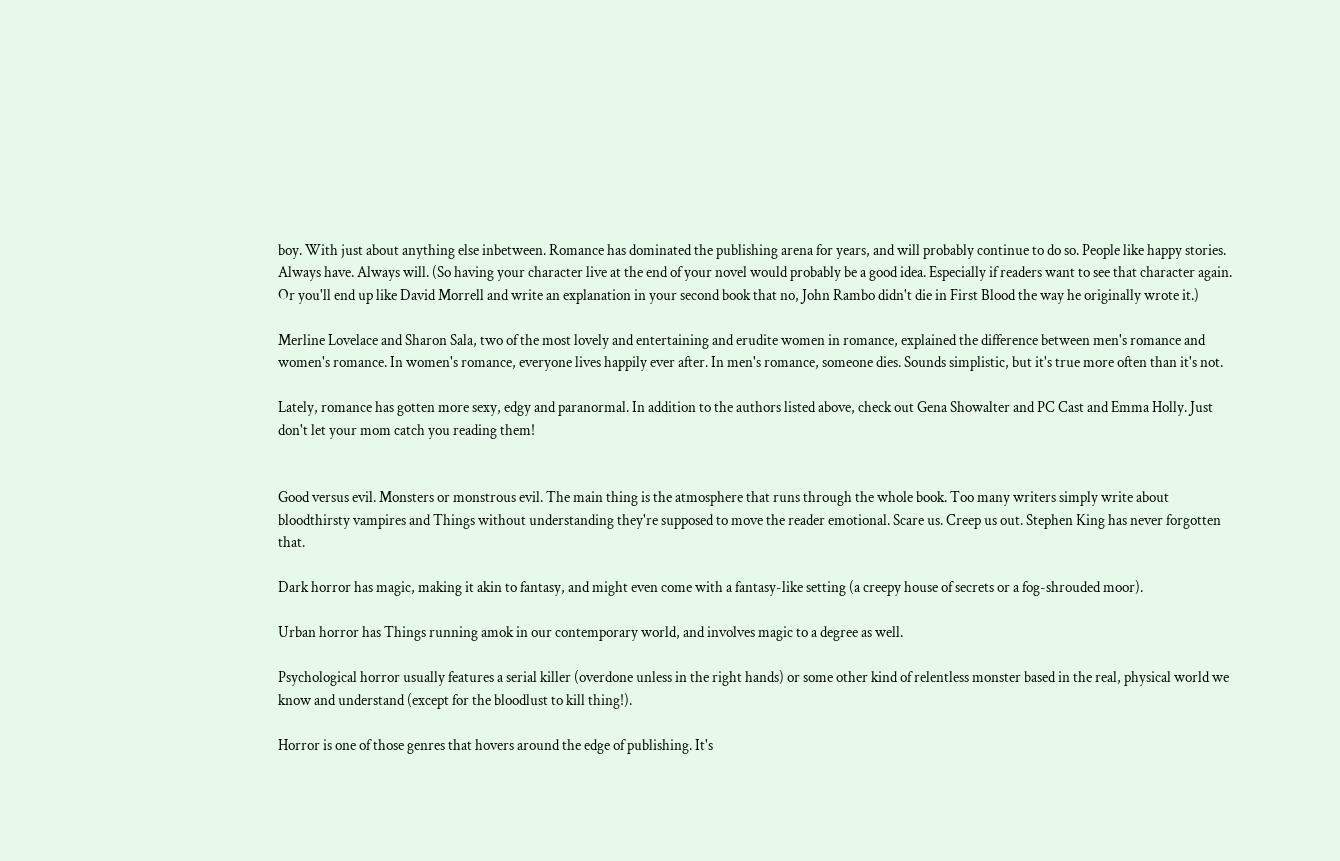boy. With just about anything else inbetween. Romance has dominated the publishing arena for years, and will probably continue to do so. People like happy stories. Always have. Always will. (So having your character live at the end of your novel would probably be a good idea. Especially if readers want to see that character again. Or you'll end up like David Morrell and write an explanation in your second book that no, John Rambo didn't die in First Blood the way he originally wrote it.)

Merline Lovelace and Sharon Sala, two of the most lovely and entertaining and erudite women in romance, explained the difference between men's romance and women's romance. In women's romance, everyone lives happily ever after. In men's romance, someone dies. Sounds simplistic, but it's true more often than it's not.

Lately, romance has gotten more sexy, edgy and paranormal. In addition to the authors listed above, check out Gena Showalter and PC Cast and Emma Holly. Just don't let your mom catch you reading them!


Good versus evil. Monsters or monstrous evil. The main thing is the atmosphere that runs through the whole book. Too many writers simply write about bloodthirsty vampires and Things without understanding they're supposed to move the reader emotional. Scare us. Creep us out. Stephen King has never forgotten that.

Dark horror has magic, making it akin to fantasy, and might even come with a fantasy-like setting (a creepy house of secrets or a fog-shrouded moor).

Urban horror has Things running amok in our contemporary world, and involves magic to a degree as well.

Psychological horror usually features a serial killer (overdone unless in the right hands) or some other kind of relentless monster based in the real, physical world we know and understand (except for the bloodlust to kill thing!).

Horror is one of those genres that hovers around the edge of publishing. It's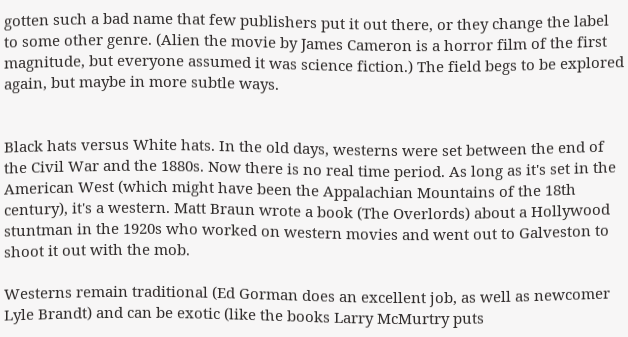gotten such a bad name that few publishers put it out there, or they change the label to some other genre. (Alien the movie by James Cameron is a horror film of the first magnitude, but everyone assumed it was science fiction.) The field begs to be explored again, but maybe in more subtle ways.


Black hats versus White hats. In the old days, westerns were set between the end of the Civil War and the 1880s. Now there is no real time period. As long as it's set in the American West (which might have been the Appalachian Mountains of the 18th century), it's a western. Matt Braun wrote a book (The Overlords) about a Hollywood stuntman in the 1920s who worked on western movies and went out to Galveston to shoot it out with the mob.

Westerns remain traditional (Ed Gorman does an excellent job, as well as newcomer Lyle Brandt) and can be exotic (like the books Larry McMurtry puts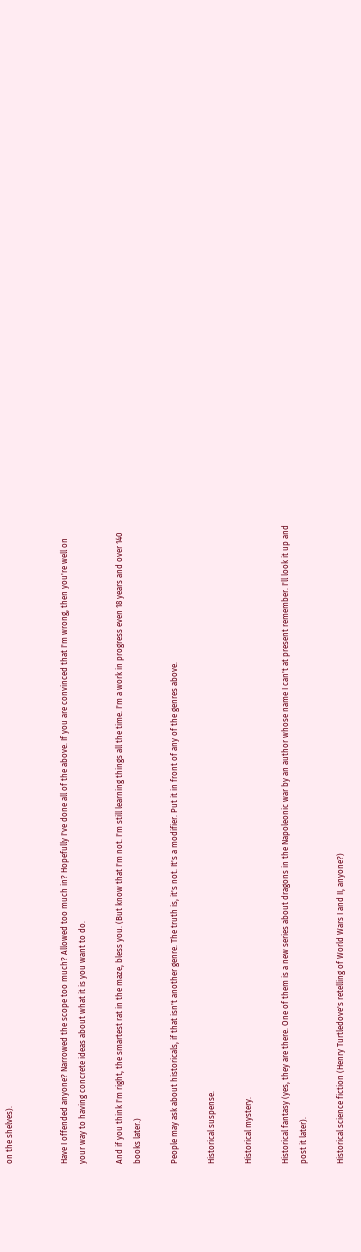on the shelves).


Have I offended anyone? Narrowed the scope too much? Allowed too much in? Hopefully I've done all of the above. If you are convinced that I'm wrong, then you're well on your way to having concrete ideas about what it is you want to do.

And if you think I'm right, the smartest rat in the maze, bless you. (But know that I'm not. I'm still learning things all the time. I'm a work in progress even 18 years and over 140 books later.)

People may ask about historicals, if that isn't another genre. The truth is, it's not. It's a modifier. Put it in front of any of the genres above.

Historical suspense.

Historical mystery.

Historical fantasy (yes, they are there. One of them is a new series about dragons in the Napoleonic war by an author whose name I can't at present remember. I'll look it up and post it later).

Historical science fiction (Henry Turtledove's retelling of World Wars I and II, anyone?)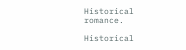Historical romance.

Historical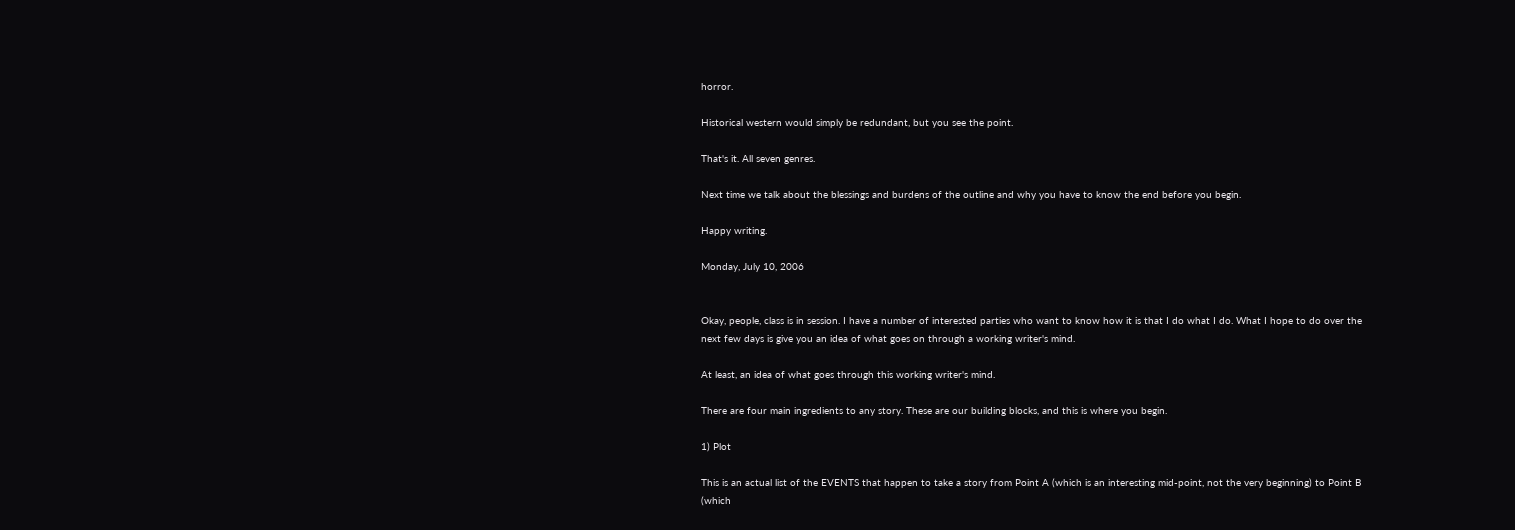horror.

Historical western would simply be redundant, but you see the point.

That's it. All seven genres.

Next time we talk about the blessings and burdens of the outline and why you have to know the end before you begin.

Happy writing.

Monday, July 10, 2006


Okay, people, class is in session. I have a number of interested parties who want to know how it is that I do what I do. What I hope to do over the next few days is give you an idea of what goes on through a working writer's mind.

At least, an idea of what goes through this working writer's mind.

There are four main ingredients to any story. These are our building blocks, and this is where you begin.

1) Plot

This is an actual list of the EVENTS that happen to take a story from Point A (which is an interesting mid-point, not the very beginning) to Point B (which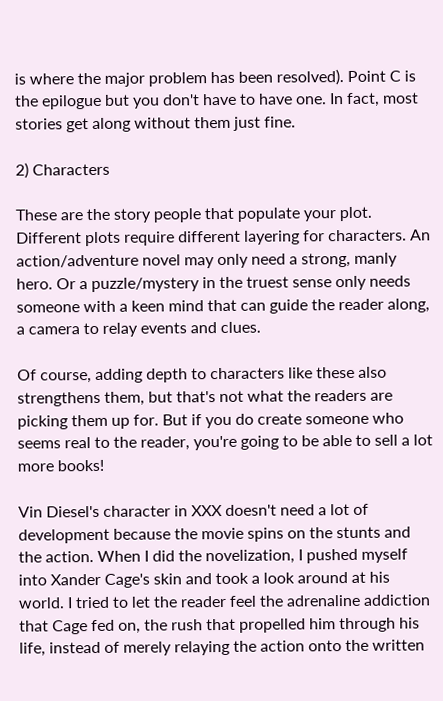is where the major problem has been resolved). Point C is the epilogue but you don't have to have one. In fact, most stories get along without them just fine.

2) Characters

These are the story people that populate your plot. Different plots require different layering for characters. An action/adventure novel may only need a strong, manly hero. Or a puzzle/mystery in the truest sense only needs someone with a keen mind that can guide the reader along, a camera to relay events and clues.

Of course, adding depth to characters like these also strengthens them, but that's not what the readers are picking them up for. But if you do create someone who seems real to the reader, you're going to be able to sell a lot more books!

Vin Diesel's character in XXX doesn't need a lot of development because the movie spins on the stunts and the action. When I did the novelization, I pushed myself into Xander Cage's skin and took a look around at his world. I tried to let the reader feel the adrenaline addiction that Cage fed on, the rush that propelled him through his life, instead of merely relaying the action onto the written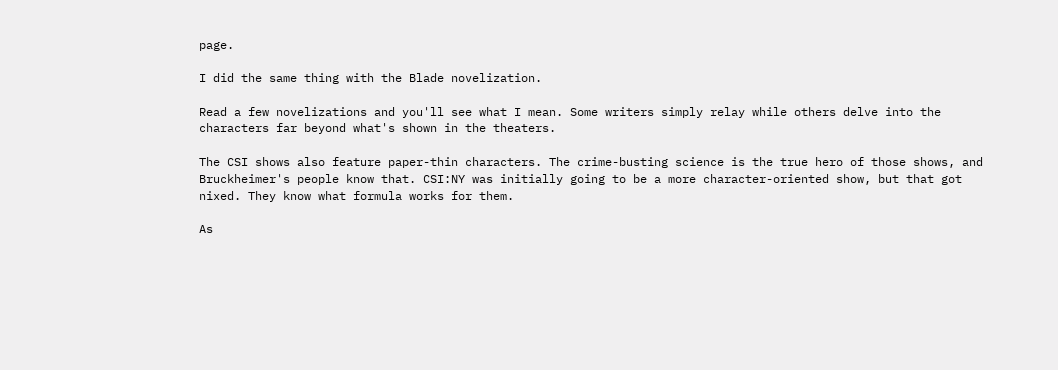page.

I did the same thing with the Blade novelization.

Read a few novelizations and you'll see what I mean. Some writers simply relay while others delve into the characters far beyond what's shown in the theaters.

The CSI shows also feature paper-thin characters. The crime-busting science is the true hero of those shows, and Bruckheimer's people know that. CSI:NY was initially going to be a more character-oriented show, but that got nixed. They know what formula works for them.

As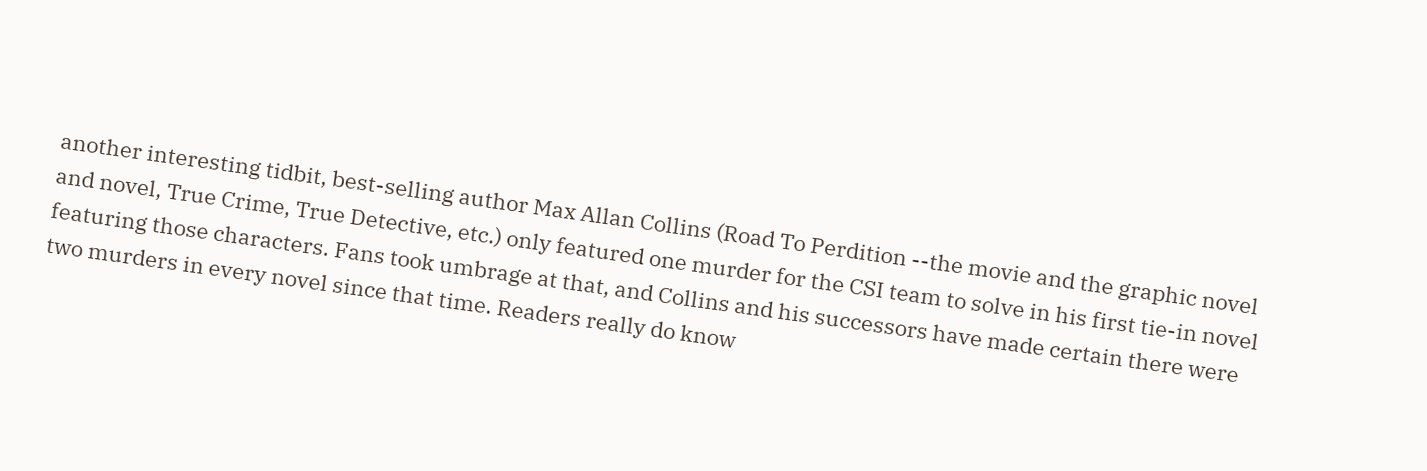another interesting tidbit, best-selling author Max Allan Collins (Road To Perdition --the movie and the graphic novel and novel, True Crime, True Detective, etc.) only featured one murder for the CSI team to solve in his first tie-in novel featuring those characters. Fans took umbrage at that, and Collins and his successors have made certain there were two murders in every novel since that time. Readers really do know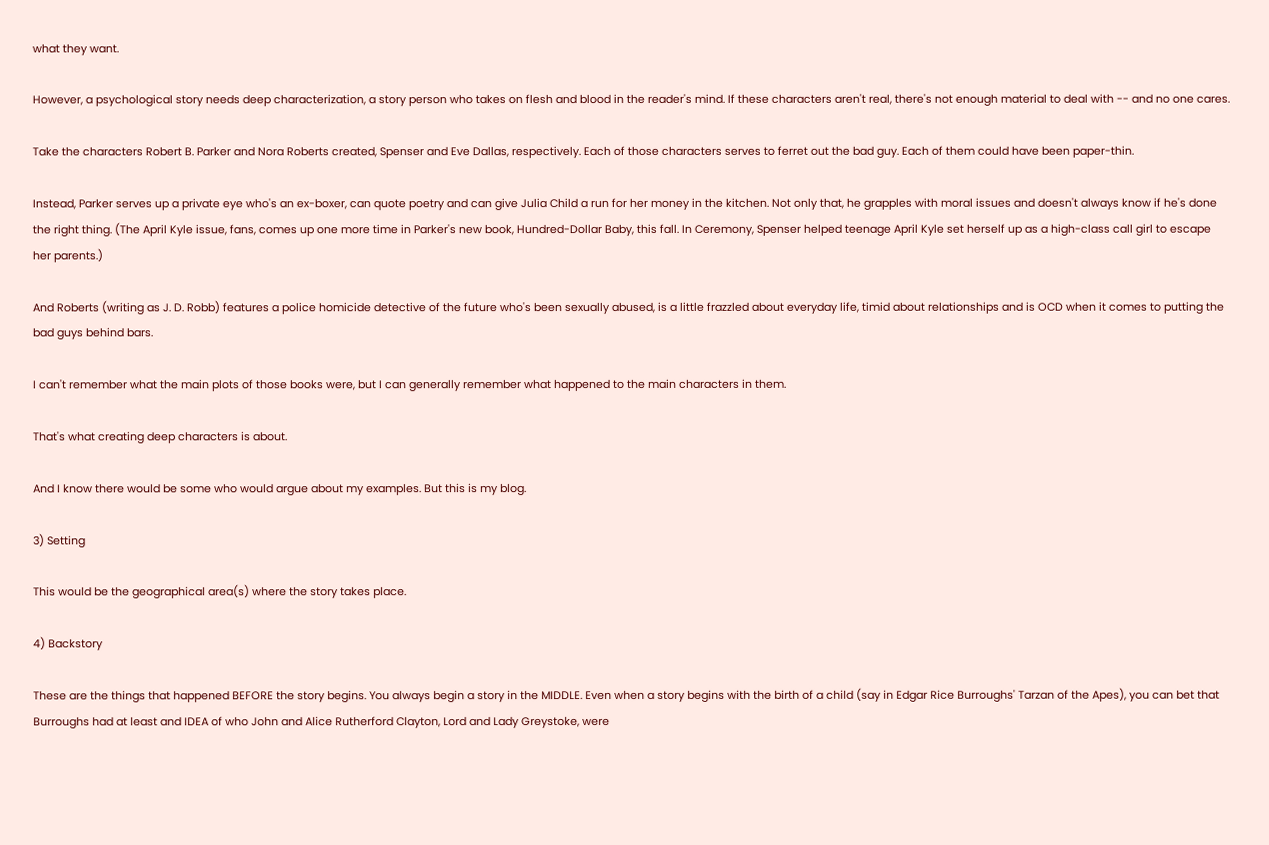what they want.

However, a psychological story needs deep characterization, a story person who takes on flesh and blood in the reader's mind. If these characters aren't real, there's not enough material to deal with -- and no one cares.

Take the characters Robert B. Parker and Nora Roberts created, Spenser and Eve Dallas, respectively. Each of those characters serves to ferret out the bad guy. Each of them could have been paper-thin.

Instead, Parker serves up a private eye who's an ex-boxer, can quote poetry and can give Julia Child a run for her money in the kitchen. Not only that, he grapples with moral issues and doesn't always know if he's done the right thing. (The April Kyle issue, fans, comes up one more time in Parker's new book, Hundred-Dollar Baby, this fall. In Ceremony, Spenser helped teenage April Kyle set herself up as a high-class call girl to escape her parents.)

And Roberts (writing as J. D. Robb) features a police homicide detective of the future who's been sexually abused, is a little frazzled about everyday life, timid about relationships and is OCD when it comes to putting the bad guys behind bars.

I can't remember what the main plots of those books were, but I can generally remember what happened to the main characters in them.

That's what creating deep characters is about.

And I know there would be some who would argue about my examples. But this is my blog.

3) Setting

This would be the geographical area(s) where the story takes place.

4) Backstory

These are the things that happened BEFORE the story begins. You always begin a story in the MIDDLE. Even when a story begins with the birth of a child (say in Edgar Rice Burroughs' Tarzan of the Apes), you can bet that Burroughs had at least and IDEA of who John and Alice Rutherford Clayton, Lord and Lady Greystoke, were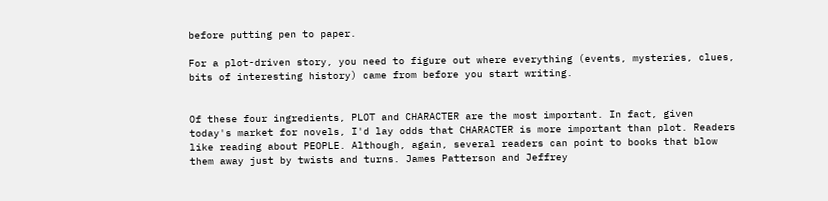before putting pen to paper.

For a plot-driven story, you need to figure out where everything (events, mysteries, clues, bits of interesting history) came from before you start writing.


Of these four ingredients, PLOT and CHARACTER are the most important. In fact, given today's market for novels, I'd lay odds that CHARACTER is more important than plot. Readers like reading about PEOPLE. Although, again, several readers can point to books that blow them away just by twists and turns. James Patterson and Jeffrey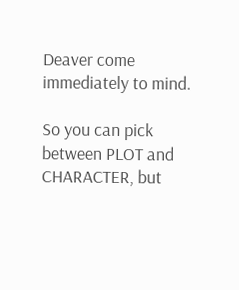Deaver come immediately to mind.

So you can pick between PLOT and CHARACTER, but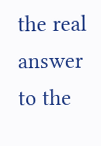the real answer to the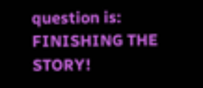question is: FINISHING THE STORY!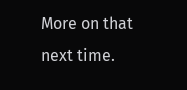More on that next time.